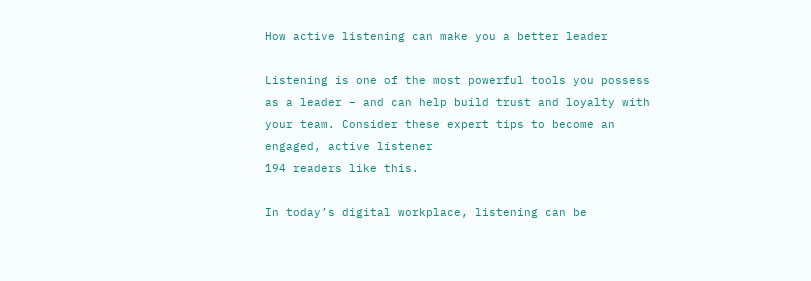How active listening can make you a better leader

Listening is one of the most powerful tools you possess as a leader – and can help build trust and loyalty with your team. Consider these expert tips to become an engaged, active listener
194 readers like this.

In today’s digital workplace, listening can be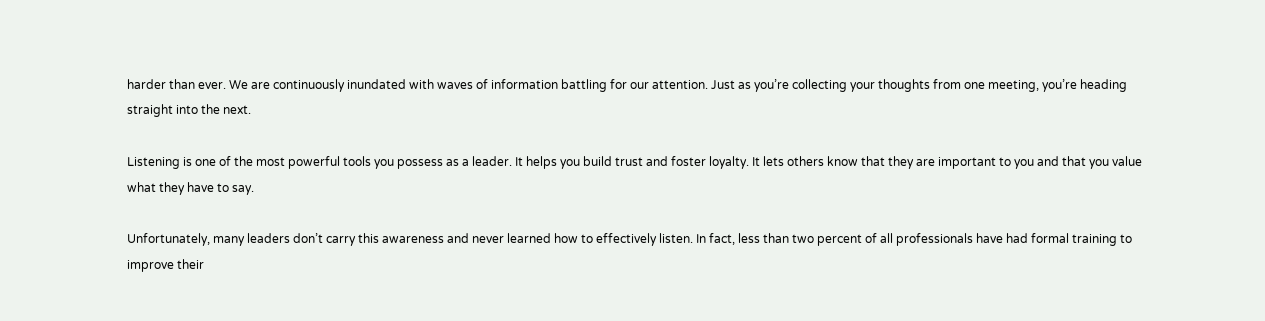harder than ever. We are continuously inundated with waves of information battling for our attention. Just as you’re collecting your thoughts from one meeting, you’re heading straight into the next.

Listening is one of the most powerful tools you possess as a leader. It helps you build trust and foster loyalty. It lets others know that they are important to you and that you value what they have to say.

Unfortunately, many leaders don’t carry this awareness and never learned how to effectively listen. In fact, less than two percent of all professionals have had formal training to improve their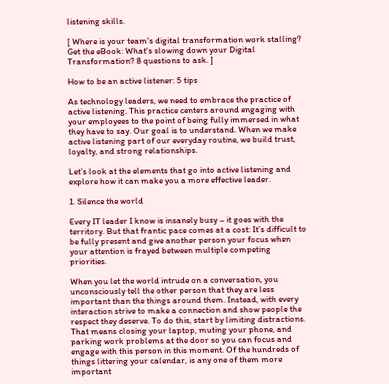listening skills.

[ Where is your team's digital transformation work stalling? Get the eBook: What's slowing down your Digital Transformation? 8 questions to ask. ]

How to be an active listener: 5 tips

As technology leaders, we need to embrace the practice of active listening. This practice centers around engaging with your employees to the point of being fully immersed in what they have to say. Our goal is to understand. When we make active listening part of our everyday routine, we build trust, loyalty, and strong relationships.

Let’s look at the elements that go into active listening and explore how it can make you a more effective leader.

1. Silence the world

Every IT leader I know is insanely busy – it goes with the territory. But that frantic pace comes at a cost: It’s difficult to be fully present and give another person your focus when your attention is frayed between multiple competing priorities.

When you let the world intrude on a conversation, you unconsciously tell the other person that they are less important than the things around them. Instead, with every interaction strive to make a connection and show people the respect they deserve. To do this, start by limiting distractions. That means closing your laptop, muting your phone, and parking work problems at the door so you can focus and engage with this person in this moment. Of the hundreds of things littering your calendar, is any one of them more important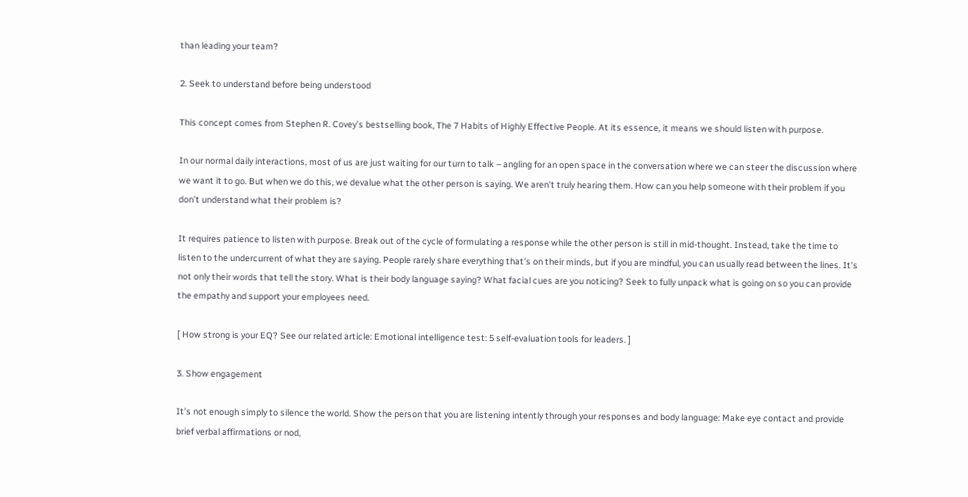than leading your team?

2. Seek to understand before being understood

This concept comes from Stephen R. Covey’s bestselling book, The 7 Habits of Highly Effective People. At its essence, it means we should listen with purpose.

In our normal daily interactions, most of us are just waiting for our turn to talk – angling for an open space in the conversation where we can steer the discussion where we want it to go. But when we do this, we devalue what the other person is saying. We aren’t truly hearing them. How can you help someone with their problem if you don’t understand what their problem is?

It requires patience to listen with purpose. Break out of the cycle of formulating a response while the other person is still in mid-thought. Instead, take the time to listen to the undercurrent of what they are saying. People rarely share everything that’s on their minds, but if you are mindful, you can usually read between the lines. It’s not only their words that tell the story. What is their body language saying? What facial cues are you noticing? Seek to fully unpack what is going on so you can provide the empathy and support your employees need.

[ How strong is your EQ? See our related article: Emotional intelligence test: 5 self-evaluation tools for leaders. ]

3. Show engagement

It’s not enough simply to silence the world. Show the person that you are listening intently through your responses and body language: Make eye contact and provide brief verbal affirmations or nod,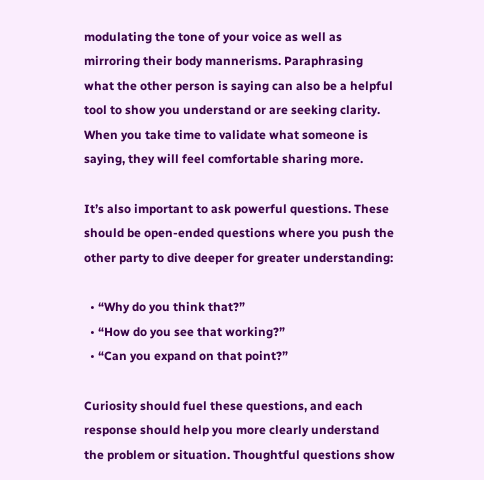modulating the tone of your voice as well as mirroring their body mannerisms. Paraphrasing what the other person is saying can also be a helpful tool to show you understand or are seeking clarity. When you take time to validate what someone is saying, they will feel comfortable sharing more.

It’s also important to ask powerful questions. These should be open-ended questions where you push the other party to dive deeper for greater understanding:

  • “Why do you think that?”
  • “How do you see that working?”
  • “Can you expand on that point?”

Curiosity should fuel these questions, and each response should help you more clearly understand the problem or situation. Thoughtful questions show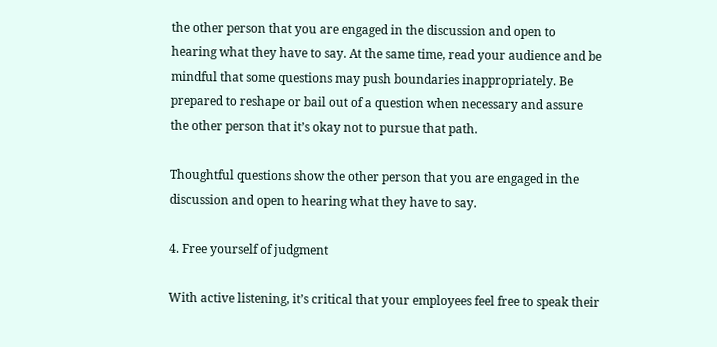the other person that you are engaged in the discussion and open to hearing what they have to say. At the same time, read your audience and be mindful that some questions may push boundaries inappropriately. Be prepared to reshape or bail out of a question when necessary and assure the other person that it’s okay not to pursue that path.

Thoughtful questions show the other person that you are engaged in the discussion and open to hearing what they have to say.

4. Free yourself of judgment

With active listening, it’s critical that your employees feel free to speak their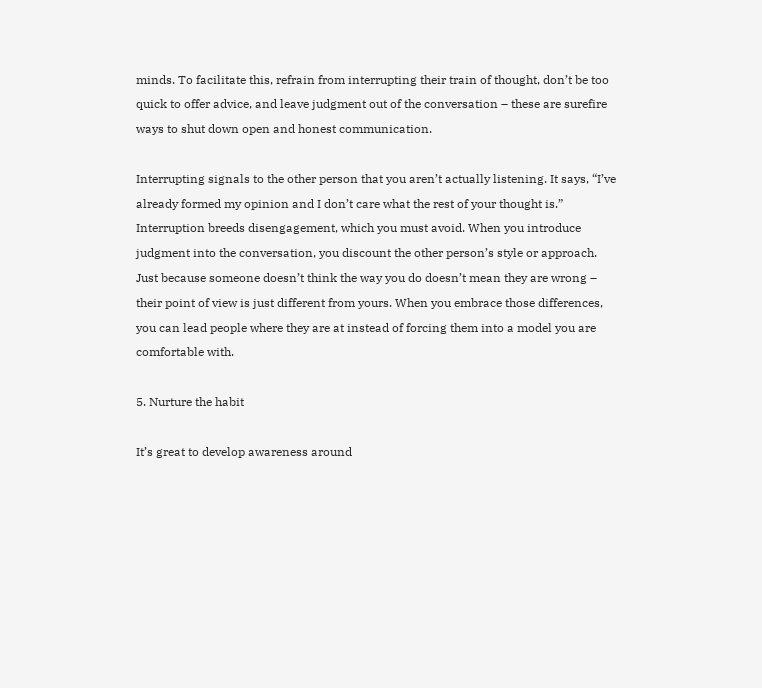minds. To facilitate this, refrain from interrupting their train of thought, don’t be too quick to offer advice, and leave judgment out of the conversation – these are surefire ways to shut down open and honest communication.

Interrupting signals to the other person that you aren’t actually listening. It says, “I’ve already formed my opinion and I don’t care what the rest of your thought is.” Interruption breeds disengagement, which you must avoid. When you introduce judgment into the conversation, you discount the other person’s style or approach. Just because someone doesn’t think the way you do doesn’t mean they are wrong – their point of view is just different from yours. When you embrace those differences, you can lead people where they are at instead of forcing them into a model you are comfortable with.

5. Nurture the habit

It’s great to develop awareness around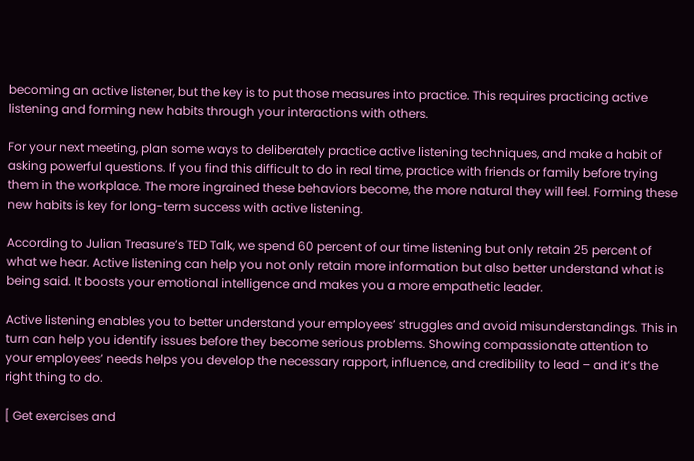becoming an active listener, but the key is to put those measures into practice. This requires practicing active listening and forming new habits through your interactions with others.

For your next meeting, plan some ways to deliberately practice active listening techniques, and make a habit of asking powerful questions. If you find this difficult to do in real time, practice with friends or family before trying them in the workplace. The more ingrained these behaviors become, the more natural they will feel. Forming these new habits is key for long-term success with active listening.

According to Julian Treasure’s TED Talk, we spend 60 percent of our time listening but only retain 25 percent of what we hear. Active listening can help you not only retain more information but also better understand what is being said. It boosts your emotional intelligence and makes you a more empathetic leader.

Active listening enables you to better understand your employees’ struggles and avoid misunderstandings. This in turn can help you identify issues before they become serious problems. Showing compassionate attention to your employees’ needs helps you develop the necessary rapport, influence, and credibility to lead – and it’s the right thing to do.

[ Get exercises and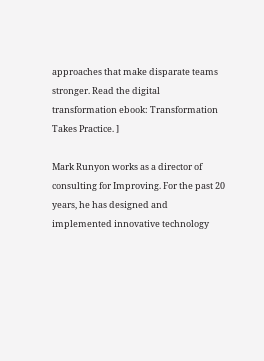approaches that make disparate teams stronger. Read the digital transformation ebook: Transformation Takes Practice. ]

Mark Runyon works as a director of consulting for Improving. For the past 20 years, he has designed and implemented innovative technology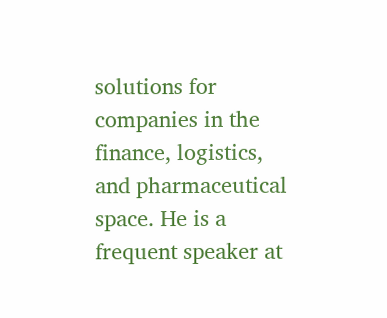solutions for companies in the finance, logistics, and pharmaceutical space. He is a frequent speaker at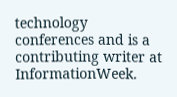technology conferences and is a contributing writer at InformationWeek.